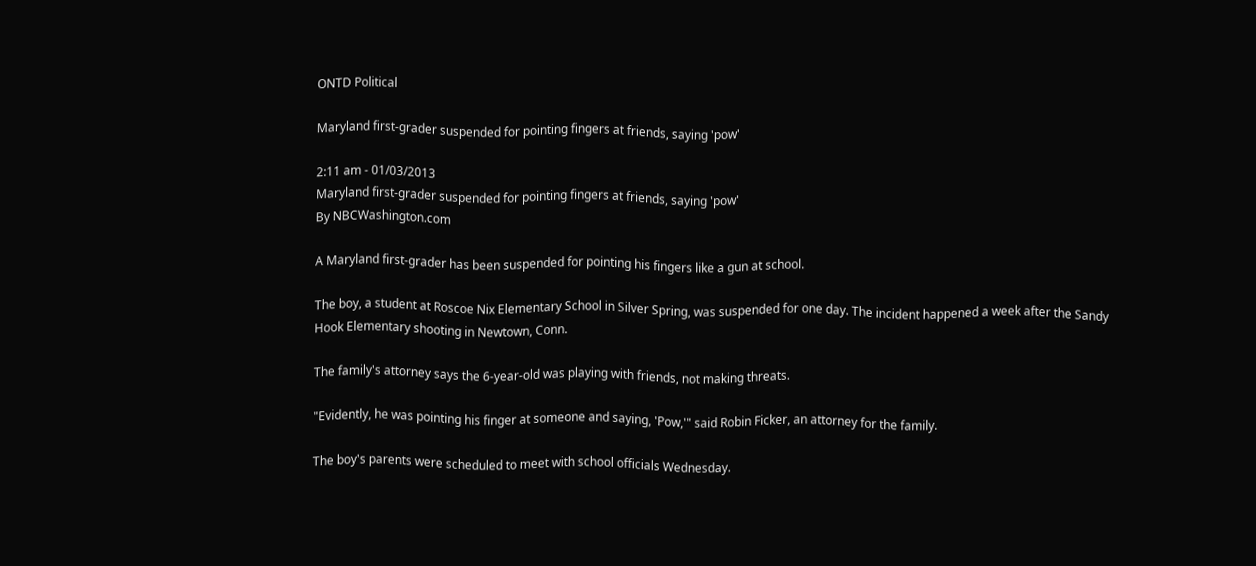ONTD Political

Maryland first-grader suspended for pointing fingers at friends, saying 'pow'

2:11 am - 01/03/2013
Maryland first-grader suspended for pointing fingers at friends, saying 'pow'
By NBCWashington.com

A Maryland first-grader has been suspended for pointing his fingers like a gun at school.

The boy, a student at Roscoe Nix Elementary School in Silver Spring, was suspended for one day. The incident happened a week after the Sandy Hook Elementary shooting in Newtown, Conn.

The family's attorney says the 6-year-old was playing with friends, not making threats.

"Evidently, he was pointing his finger at someone and saying, 'Pow,'" said Robin Ficker, an attorney for the family.

The boy's parents were scheduled to meet with school officials Wednesday.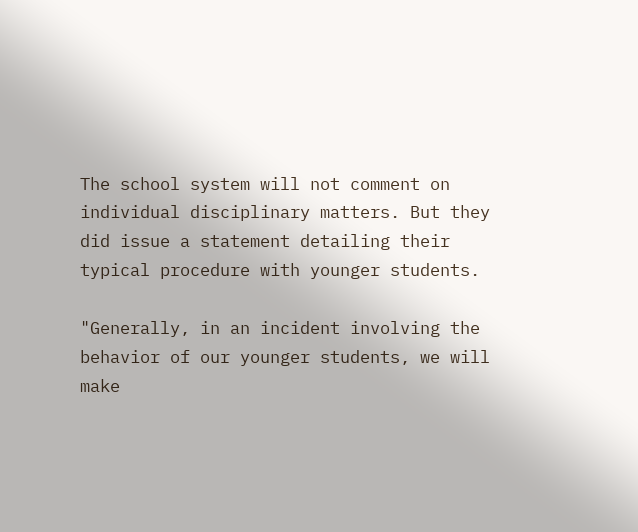The school system will not comment on individual disciplinary matters. But they did issue a statement detailing their typical procedure with younger students.

"Generally, in an incident involving the behavior of our younger students, we will make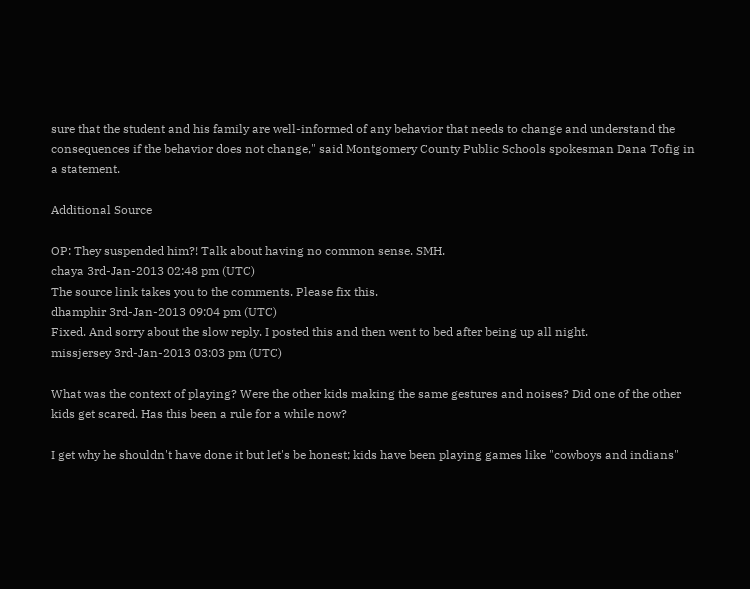sure that the student and his family are well-informed of any behavior that needs to change and understand the consequences if the behavior does not change," said Montgomery County Public Schools spokesman Dana Tofig in a statement.

Additional Source

OP: They suspended him?! Talk about having no common sense. SMH.
chaya 3rd-Jan-2013 02:48 pm (UTC)
The source link takes you to the comments. Please fix this.
dhamphir 3rd-Jan-2013 09:04 pm (UTC)
Fixed. And sorry about the slow reply. I posted this and then went to bed after being up all night.
missjersey 3rd-Jan-2013 03:03 pm (UTC)

What was the context of playing? Were the other kids making the same gestures and noises? Did one of the other kids get scared. Has this been a rule for a while now?

I get why he shouldn't have done it but let's be honest; kids have been playing games like "cowboys and indians"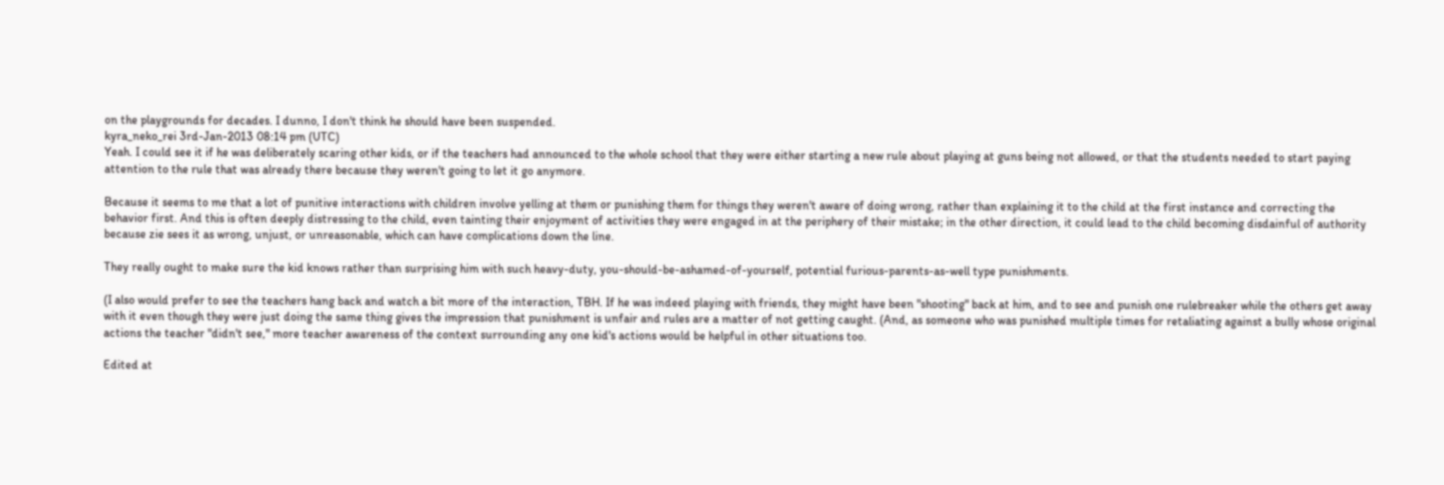on the playgrounds for decades. I dunno, I don't think he should have been suspended.
kyra_neko_rei 3rd-Jan-2013 08:14 pm (UTC)
Yeah. I could see it if he was deliberately scaring other kids, or if the teachers had announced to the whole school that they were either starting a new rule about playing at guns being not allowed, or that the students needed to start paying attention to the rule that was already there because they weren't going to let it go anymore.

Because it seems to me that a lot of punitive interactions with children involve yelling at them or punishing them for things they weren't aware of doing wrong, rather than explaining it to the child at the first instance and correcting the behavior first. And this is often deeply distressing to the child, even tainting their enjoyment of activities they were engaged in at the periphery of their mistake; in the other direction, it could lead to the child becoming disdainful of authority because zie sees it as wrong, unjust, or unreasonable, which can have complications down the line.

They really ought to make sure the kid knows rather than surprising him with such heavy-duty, you-should-be-ashamed-of-yourself, potential furious-parents-as-well type punishments.

(I also would prefer to see the teachers hang back and watch a bit more of the interaction, TBH. If he was indeed playing with friends, they might have been "shooting" back at him, and to see and punish one rulebreaker while the others get away with it even though they were just doing the same thing gives the impression that punishment is unfair and rules are a matter of not getting caught. (And, as someone who was punished multiple times for retaliating against a bully whose original actions the teacher "didn't see," more teacher awareness of the context surrounding any one kid's actions would be helpful in other situations too.

Edited at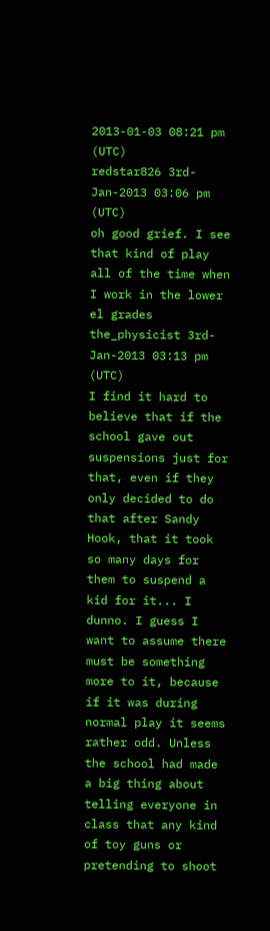2013-01-03 08:21 pm (UTC)
redstar826 3rd-Jan-2013 03:06 pm (UTC)
oh good grief. I see that kind of play all of the time when I work in the lower el grades
the_physicist 3rd-Jan-2013 03:13 pm (UTC)
I find it hard to believe that if the school gave out suspensions just for that, even if they only decided to do that after Sandy Hook, that it took so many days for them to suspend a kid for it... I dunno. I guess I want to assume there must be something more to it, because if it was during normal play it seems rather odd. Unless the school had made a big thing about telling everyone in class that any kind of toy guns or pretending to shoot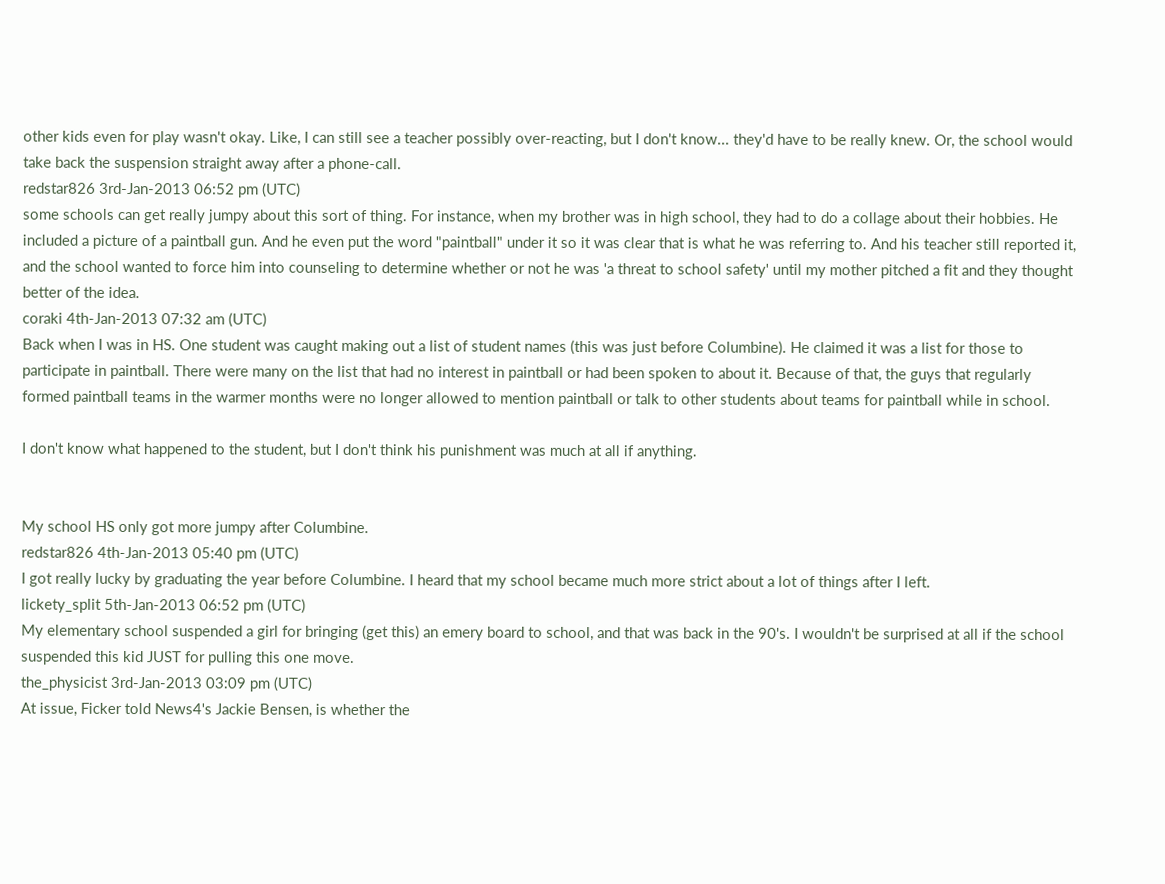other kids even for play wasn't okay. Like, I can still see a teacher possibly over-reacting, but I don't know... they'd have to be really knew. Or, the school would take back the suspension straight away after a phone-call.
redstar826 3rd-Jan-2013 06:52 pm (UTC)
some schools can get really jumpy about this sort of thing. For instance, when my brother was in high school, they had to do a collage about their hobbies. He included a picture of a paintball gun. And he even put the word "paintball" under it so it was clear that is what he was referring to. And his teacher still reported it, and the school wanted to force him into counseling to determine whether or not he was 'a threat to school safety' until my mother pitched a fit and they thought better of the idea.
coraki 4th-Jan-2013 07:32 am (UTC)
Back when I was in HS. One student was caught making out a list of student names (this was just before Columbine). He claimed it was a list for those to participate in paintball. There were many on the list that had no interest in paintball or had been spoken to about it. Because of that, the guys that regularly formed paintball teams in the warmer months were no longer allowed to mention paintball or talk to other students about teams for paintball while in school.

I don't know what happened to the student, but I don't think his punishment was much at all if anything.


My school HS only got more jumpy after Columbine.
redstar826 4th-Jan-2013 05:40 pm (UTC)
I got really lucky by graduating the year before Columbine. I heard that my school became much more strict about a lot of things after I left.
lickety_split 5th-Jan-2013 06:52 pm (UTC)
My elementary school suspended a girl for bringing (get this) an emery board to school, and that was back in the 90's. I wouldn't be surprised at all if the school suspended this kid JUST for pulling this one move.
the_physicist 3rd-Jan-2013 03:09 pm (UTC)
At issue, Ficker told News4's Jackie Bensen, is whether the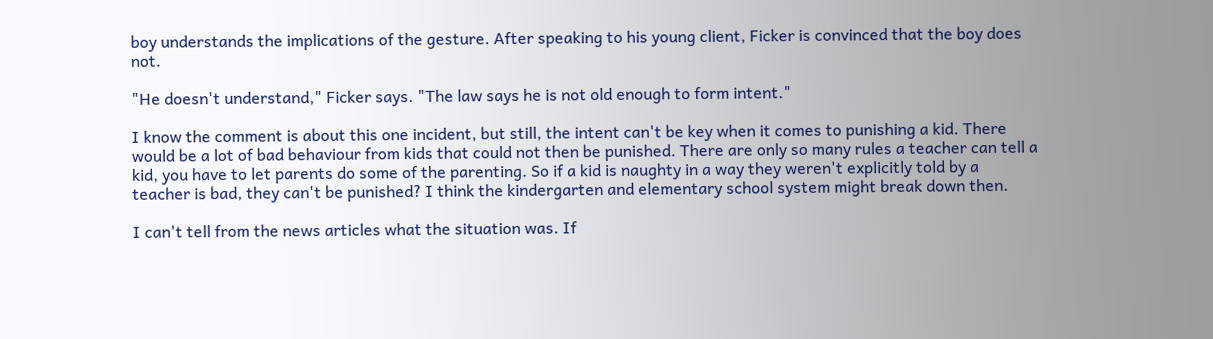boy understands the implications of the gesture. After speaking to his young client, Ficker is convinced that the boy does not.

"He doesn't understand," Ficker says. "The law says he is not old enough to form intent."

I know the comment is about this one incident, but still, the intent can't be key when it comes to punishing a kid. There would be a lot of bad behaviour from kids that could not then be punished. There are only so many rules a teacher can tell a kid, you have to let parents do some of the parenting. So if a kid is naughty in a way they weren't explicitly told by a teacher is bad, they can't be punished? I think the kindergarten and elementary school system might break down then.

I can't tell from the news articles what the situation was. If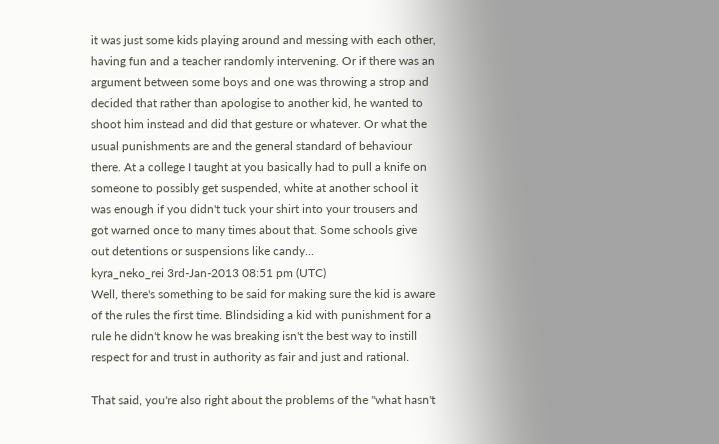it was just some kids playing around and messing with each other, having fun and a teacher randomly intervening. Or if there was an argument between some boys and one was throwing a strop and decided that rather than apologise to another kid, he wanted to shoot him instead and did that gesture or whatever. Or what the usual punishments are and the general standard of behaviour there. At a college I taught at you basically had to pull a knife on someone to possibly get suspended, white at another school it was enough if you didn't tuck your shirt into your trousers and got warned once to many times about that. Some schools give out detentions or suspensions like candy...
kyra_neko_rei 3rd-Jan-2013 08:51 pm (UTC)
Well, there's something to be said for making sure the kid is aware of the rules the first time. Blindsiding a kid with punishment for a rule he didn't know he was breaking isn't the best way to instill respect for and trust in authority as fair and just and rational.

That said, you're also right about the problems of the "what hasn't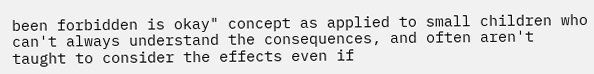been forbidden is okay" concept as applied to small children who can't always understand the consequences, and often aren't taught to consider the effects even if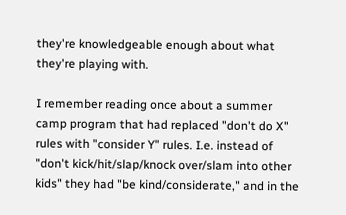they're knowledgeable enough about what they're playing with.

I remember reading once about a summer camp program that had replaced "don't do X" rules with "consider Y" rules. I.e. instead of "don't kick/hit/slap/knock over/slam into other kids" they had "be kind/considerate," and in the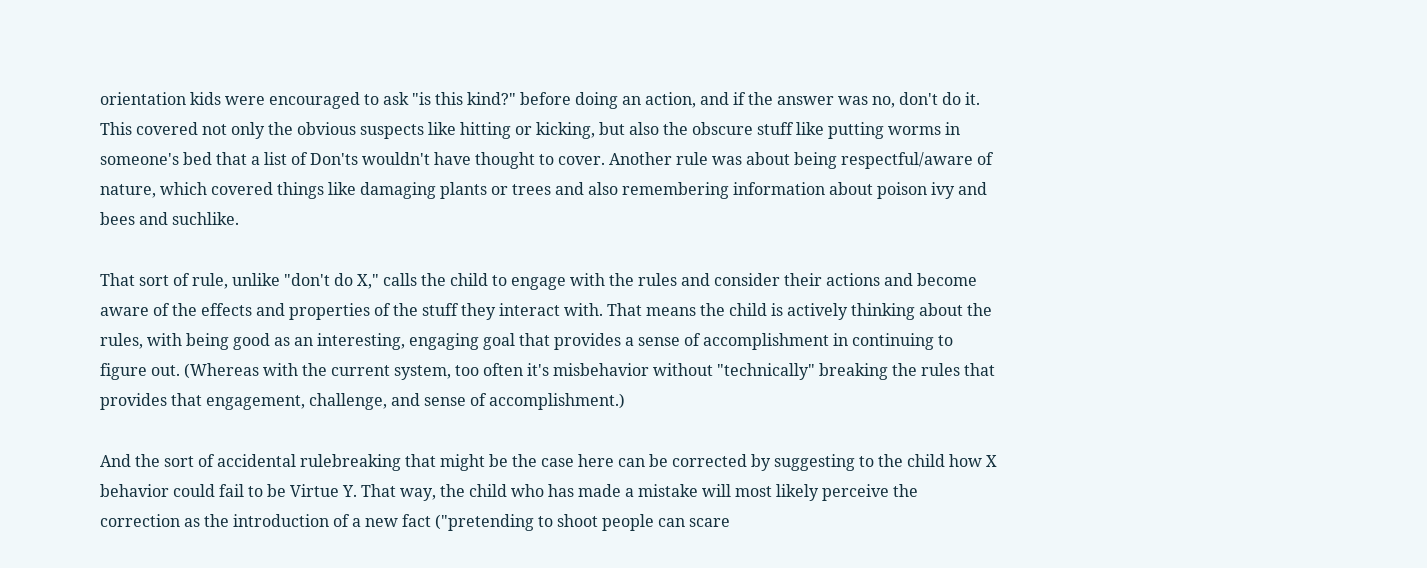orientation kids were encouraged to ask "is this kind?" before doing an action, and if the answer was no, don't do it. This covered not only the obvious suspects like hitting or kicking, but also the obscure stuff like putting worms in someone's bed that a list of Don'ts wouldn't have thought to cover. Another rule was about being respectful/aware of nature, which covered things like damaging plants or trees and also remembering information about poison ivy and bees and suchlike.

That sort of rule, unlike "don't do X," calls the child to engage with the rules and consider their actions and become aware of the effects and properties of the stuff they interact with. That means the child is actively thinking about the rules, with being good as an interesting, engaging goal that provides a sense of accomplishment in continuing to figure out. (Whereas with the current system, too often it's misbehavior without "technically" breaking the rules that provides that engagement, challenge, and sense of accomplishment.)

And the sort of accidental rulebreaking that might be the case here can be corrected by suggesting to the child how X behavior could fail to be Virtue Y. That way, the child who has made a mistake will most likely perceive the correction as the introduction of a new fact ("pretending to shoot people can scare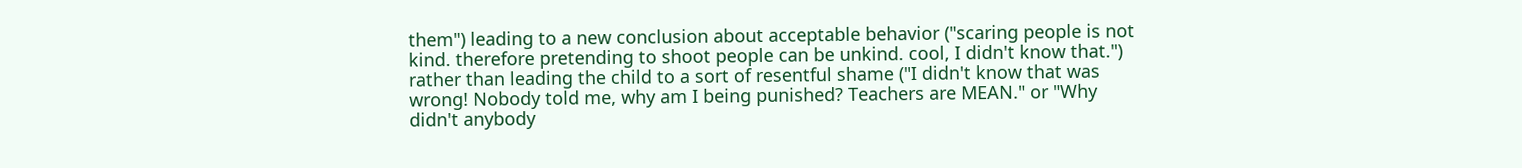them") leading to a new conclusion about acceptable behavior ("scaring people is not kind. therefore pretending to shoot people can be unkind. cool, I didn't know that.") rather than leading the child to a sort of resentful shame ("I didn't know that was wrong! Nobody told me, why am I being punished? Teachers are MEAN." or "Why didn't anybody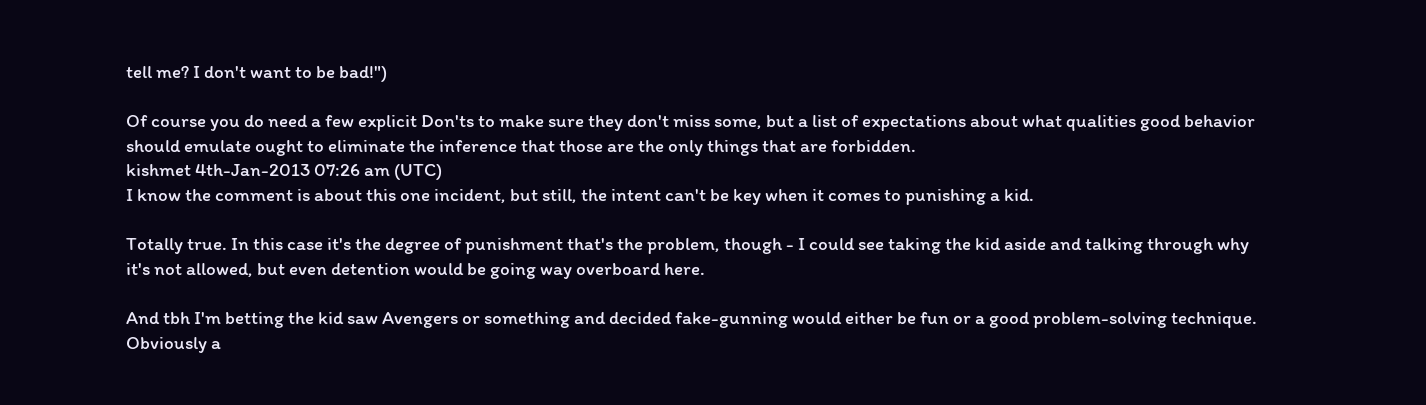tell me? I don't want to be bad!")

Of course you do need a few explicit Don'ts to make sure they don't miss some, but a list of expectations about what qualities good behavior should emulate ought to eliminate the inference that those are the only things that are forbidden.
kishmet 4th-Jan-2013 07:26 am (UTC)
I know the comment is about this one incident, but still, the intent can't be key when it comes to punishing a kid.

Totally true. In this case it's the degree of punishment that's the problem, though - I could see taking the kid aside and talking through why it's not allowed, but even detention would be going way overboard here.

And tbh I'm betting the kid saw Avengers or something and decided fake-gunning would either be fun or a good problem-solving technique. Obviously a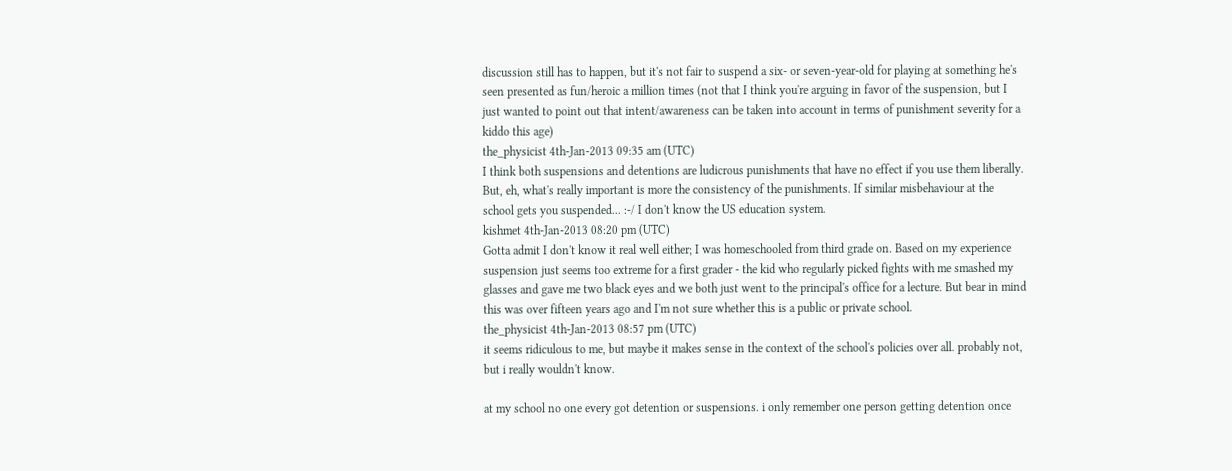discussion still has to happen, but it's not fair to suspend a six- or seven-year-old for playing at something he's seen presented as fun/heroic a million times (not that I think you're arguing in favor of the suspension, but I just wanted to point out that intent/awareness can be taken into account in terms of punishment severity for a kiddo this age)
the_physicist 4th-Jan-2013 09:35 am (UTC)
I think both suspensions and detentions are ludicrous punishments that have no effect if you use them liberally. But, eh, what's really important is more the consistency of the punishments. If similar misbehaviour at the school gets you suspended... :-/ I don't know the US education system.
kishmet 4th-Jan-2013 08:20 pm (UTC)
Gotta admit I don't know it real well either; I was homeschooled from third grade on. Based on my experience suspension just seems too extreme for a first grader - the kid who regularly picked fights with me smashed my glasses and gave me two black eyes and we both just went to the principal's office for a lecture. But bear in mind this was over fifteen years ago and I'm not sure whether this is a public or private school.
the_physicist 4th-Jan-2013 08:57 pm (UTC)
it seems ridiculous to me, but maybe it makes sense in the context of the school's policies over all. probably not, but i really wouldn't know.

at my school no one every got detention or suspensions. i only remember one person getting detention once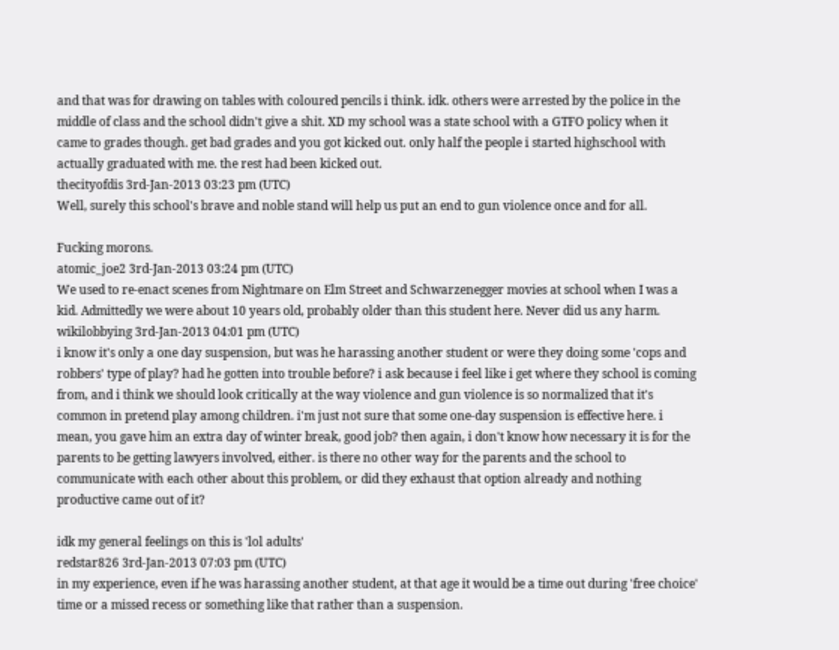and that was for drawing on tables with coloured pencils i think. idk. others were arrested by the police in the middle of class and the school didn't give a shit. XD my school was a state school with a GTFO policy when it came to grades though. get bad grades and you got kicked out. only half the people i started highschool with actually graduated with me. the rest had been kicked out.
thecityofdis 3rd-Jan-2013 03:23 pm (UTC)
Well, surely this school's brave and noble stand will help us put an end to gun violence once and for all.

Fucking morons.
atomic_joe2 3rd-Jan-2013 03:24 pm (UTC)
We used to re-enact scenes from Nightmare on Elm Street and Schwarzenegger movies at school when I was a kid. Admittedly we were about 10 years old, probably older than this student here. Never did us any harm.
wikilobbying 3rd-Jan-2013 04:01 pm (UTC)
i know it's only a one day suspension, but was he harassing another student or were they doing some 'cops and robbers' type of play? had he gotten into trouble before? i ask because i feel like i get where they school is coming from, and i think we should look critically at the way violence and gun violence is so normalized that it's common in pretend play among children. i'm just not sure that some one-day suspension is effective here. i mean, you gave him an extra day of winter break, good job? then again, i don't know how necessary it is for the parents to be getting lawyers involved, either. is there no other way for the parents and the school to communicate with each other about this problem, or did they exhaust that option already and nothing productive came out of it?

idk my general feelings on this is 'lol adults'
redstar826 3rd-Jan-2013 07:03 pm (UTC)
in my experience, even if he was harassing another student, at that age it would be a time out during 'free choice' time or a missed recess or something like that rather than a suspension.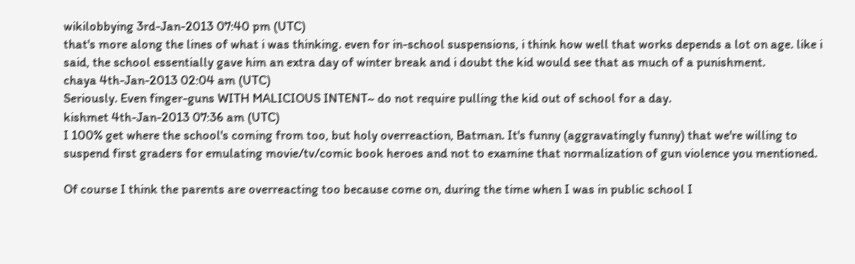wikilobbying 3rd-Jan-2013 07:40 pm (UTC)
that's more along the lines of what i was thinking. even for in-school suspensions, i think how well that works depends a lot on age. like i said, the school essentially gave him an extra day of winter break and i doubt the kid would see that as much of a punishment.
chaya 4th-Jan-2013 02:04 am (UTC)
Seriously. Even finger-guns WITH MALICIOUS INTENT~ do not require pulling the kid out of school for a day.
kishmet 4th-Jan-2013 07:36 am (UTC)
I 100% get where the school's coming from too, but holy overreaction, Batman. It's funny (aggravatingly funny) that we're willing to suspend first graders for emulating movie/tv/comic book heroes and not to examine that normalization of gun violence you mentioned.

Of course I think the parents are overreacting too because come on, during the time when I was in public school I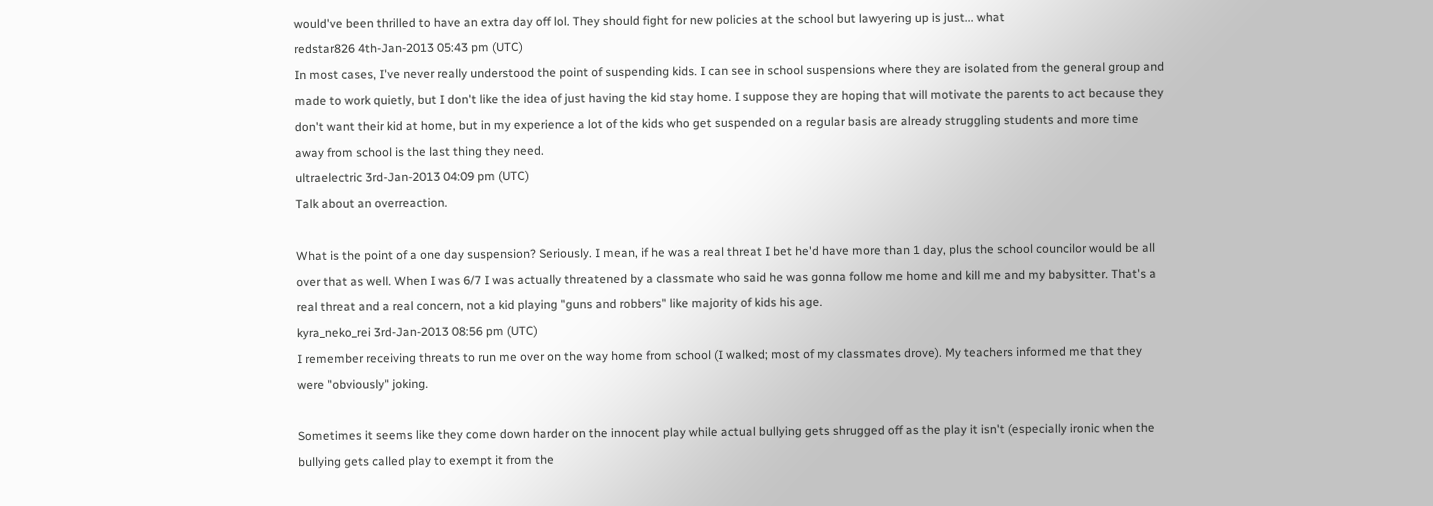would've been thrilled to have an extra day off lol. They should fight for new policies at the school but lawyering up is just... what
redstar826 4th-Jan-2013 05:43 pm (UTC)
In most cases, I've never really understood the point of suspending kids. I can see in school suspensions where they are isolated from the general group and made to work quietly, but I don't like the idea of just having the kid stay home. I suppose they are hoping that will motivate the parents to act because they don't want their kid at home, but in my experience a lot of the kids who get suspended on a regular basis are already struggling students and more time away from school is the last thing they need.
ultraelectric 3rd-Jan-2013 04:09 pm (UTC)
Talk about an overreaction.

What is the point of a one day suspension? Seriously. I mean, if he was a real threat I bet he'd have more than 1 day, plus the school councilor would be all over that as well. When I was 6/7 I was actually threatened by a classmate who said he was gonna follow me home and kill me and my babysitter. That's a real threat and a real concern, not a kid playing "guns and robbers" like majority of kids his age.
kyra_neko_rei 3rd-Jan-2013 08:56 pm (UTC)
I remember receiving threats to run me over on the way home from school (I walked; most of my classmates drove). My teachers informed me that they were "obviously" joking.

Sometimes it seems like they come down harder on the innocent play while actual bullying gets shrugged off as the play it isn't (especially ironic when the bullying gets called play to exempt it from the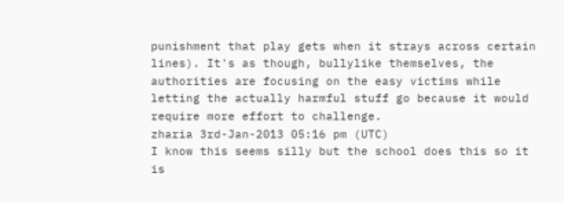punishment that play gets when it strays across certain lines). It's as though, bullylike themselves, the authorities are focusing on the easy victims while letting the actually harmful stuff go because it would require more effort to challenge.
zharia 3rd-Jan-2013 05:16 pm (UTC)
I know this seems silly but the school does this so it is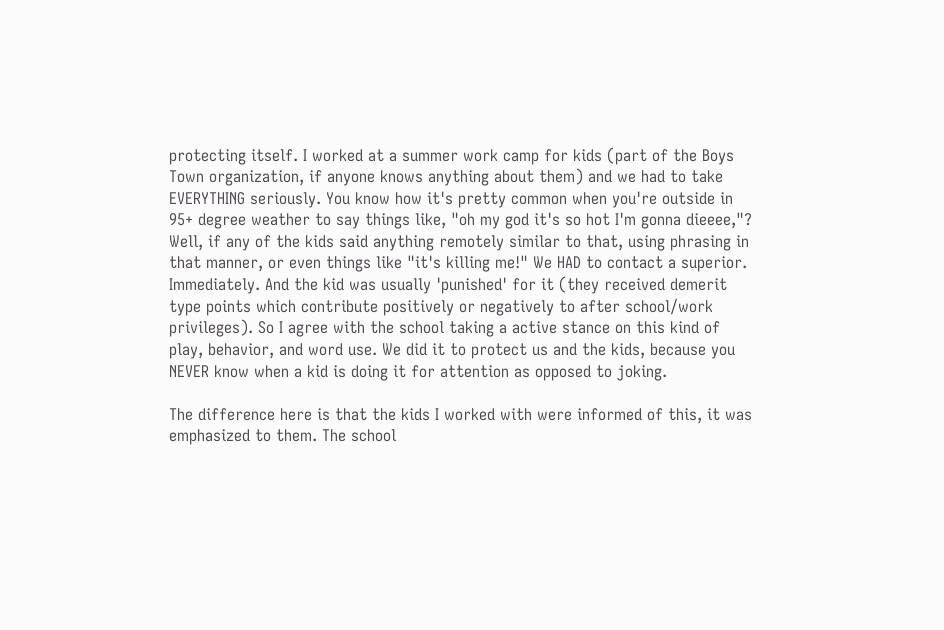protecting itself. I worked at a summer work camp for kids (part of the Boys Town organization, if anyone knows anything about them) and we had to take EVERYTHING seriously. You know how it's pretty common when you're outside in 95+ degree weather to say things like, "oh my god it's so hot I'm gonna dieeee,"? Well, if any of the kids said anything remotely similar to that, using phrasing in that manner, or even things like "it's killing me!" We HAD to contact a superior. Immediately. And the kid was usually 'punished' for it (they received demerit type points which contribute positively or negatively to after school/work privileges). So I agree with the school taking a active stance on this kind of play, behavior, and word use. We did it to protect us and the kids, because you NEVER know when a kid is doing it for attention as opposed to joking.

The difference here is that the kids I worked with were informed of this, it was emphasized to them. The school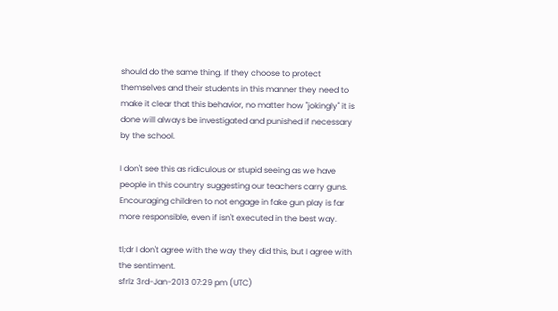should do the same thing. If they choose to protect themselves and their students in this manner they need to make it clear that this behavior, no matter how "jokingly" it is done will always be investigated and punished if necessary by the school.

I don't see this as ridiculous or stupid seeing as we have people in this country suggesting our teachers carry guns. Encouraging children to not engage in fake gun play is far more responsible, even if isn't executed in the best way.

tl;dr I don't agree with the way they did this, but I agree with the sentiment.
sfrlz 3rd-Jan-2013 07:29 pm (UTC)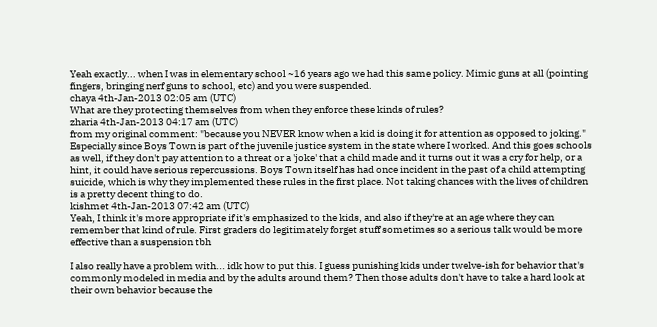Yeah exactly... when I was in elementary school ~16 years ago we had this same policy. Mimic guns at all (pointing fingers, bringing nerf guns to school, etc) and you were suspended.
chaya 4th-Jan-2013 02:05 am (UTC)
What are they protecting themselves from when they enforce these kinds of rules?
zharia 4th-Jan-2013 04:17 am (UTC)
from my original comment: "because you NEVER know when a kid is doing it for attention as opposed to joking." Especially since Boys Town is part of the juvenile justice system in the state where I worked. And this goes schools as well, if they don't pay attention to a threat or a 'joke' that a child made and it turns out it was a cry for help, or a hint, it could have serious repercussions. Boys Town itself has had once incident in the past of a child attempting suicide, which is why they implemented these rules in the first place. Not taking chances with the lives of children is a pretty decent thing to do.
kishmet 4th-Jan-2013 07:42 am (UTC)
Yeah, I think it's more appropriate if it's emphasized to the kids, and also if they're at an age where they can remember that kind of rule. First graders do legitimately forget stuff sometimes so a serious talk would be more effective than a suspension tbh

I also really have a problem with... idk how to put this. I guess punishing kids under twelve-ish for behavior that's commonly modeled in media and by the adults around them? Then those adults don't have to take a hard look at their own behavior because the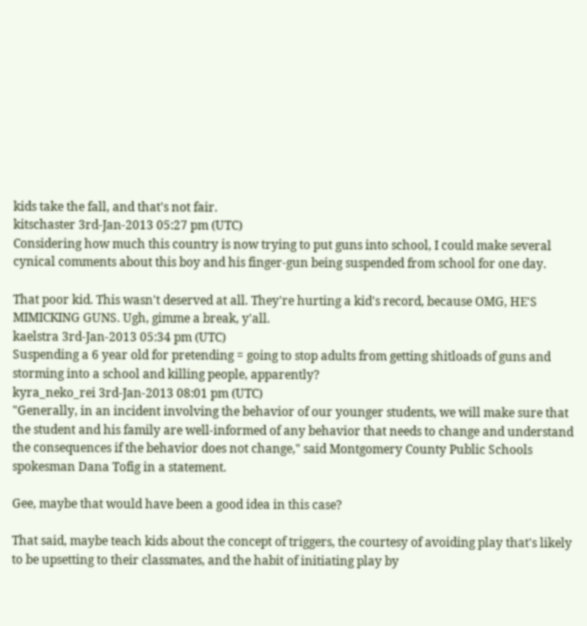kids take the fall, and that's not fair.
kitschaster 3rd-Jan-2013 05:27 pm (UTC)
Considering how much this country is now trying to put guns into school, I could make several cynical comments about this boy and his finger-gun being suspended from school for one day.

That poor kid. This wasn't deserved at all. They're hurting a kid's record, because OMG, HE'S MIMICKING GUNS. Ugh, gimme a break, y'all.
kaelstra 3rd-Jan-2013 05:34 pm (UTC)
Suspending a 6 year old for pretending = going to stop adults from getting shitloads of guns and storming into a school and killing people, apparently?
kyra_neko_rei 3rd-Jan-2013 08:01 pm (UTC)
"Generally, in an incident involving the behavior of our younger students, we will make sure that the student and his family are well-informed of any behavior that needs to change and understand the consequences if the behavior does not change," said Montgomery County Public Schools spokesman Dana Tofig in a statement.

Gee, maybe that would have been a good idea in this case?

That said, maybe teach kids about the concept of triggers, the courtesy of avoiding play that's likely to be upsetting to their classmates, and the habit of initiating play by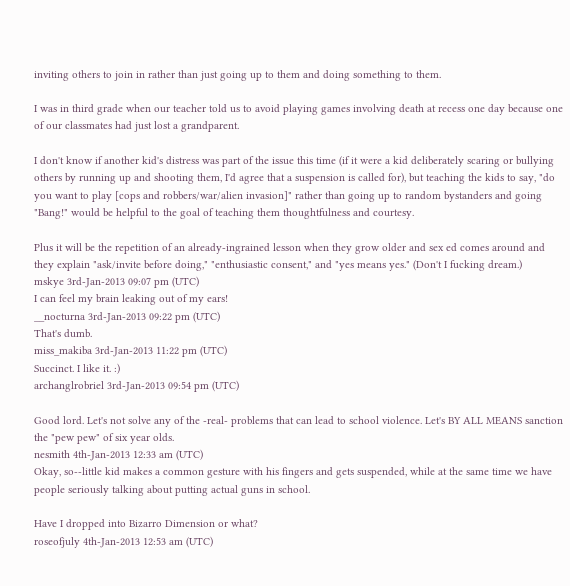inviting others to join in rather than just going up to them and doing something to them.

I was in third grade when our teacher told us to avoid playing games involving death at recess one day because one of our classmates had just lost a grandparent.

I don't know if another kid's distress was part of the issue this time (if it were a kid deliberately scaring or bullying others by running up and shooting them, I'd agree that a suspension is called for), but teaching the kids to say, "do you want to play [cops and robbers/war/alien invasion]" rather than going up to random bystanders and going "Bang!" would be helpful to the goal of teaching them thoughtfulness and courtesy.

Plus it will be the repetition of an already-ingrained lesson when they grow older and sex ed comes around and they explain "ask/invite before doing," "enthusiastic consent," and "yes means yes." (Don't I fucking dream.)
mskye 3rd-Jan-2013 09:07 pm (UTC)
I can feel my brain leaking out of my ears!
__nocturna 3rd-Jan-2013 09:22 pm (UTC)
That's dumb.
miss_makiba 3rd-Jan-2013 11:22 pm (UTC)
Succinct. I like it. :)
archanglrobriel 3rd-Jan-2013 09:54 pm (UTC)

Good lord. Let's not solve any of the -real- problems that can lead to school violence. Let's BY ALL MEANS sanction the "pew pew" of six year olds.
nesmith 4th-Jan-2013 12:33 am (UTC)
Okay, so--little kid makes a common gesture with his fingers and gets suspended, while at the same time we have people seriously talking about putting actual guns in school.

Have I dropped into Bizarro Dimension or what?
roseofjuly 4th-Jan-2013 12:53 am (UTC)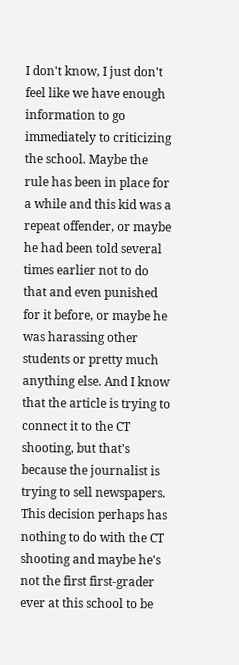I don't know, I just don't feel like we have enough information to go immediately to criticizing the school. Maybe the rule has been in place for a while and this kid was a repeat offender, or maybe he had been told several times earlier not to do that and even punished for it before, or maybe he was harassing other students or pretty much anything else. And I know that the article is trying to connect it to the CT shooting, but that's because the journalist is trying to sell newspapers. This decision perhaps has nothing to do with the CT shooting and maybe he's not the first first-grader ever at this school to be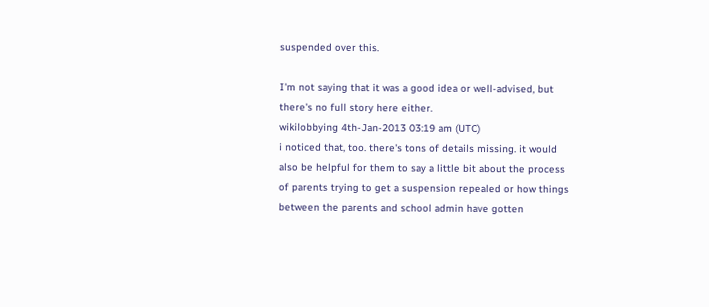suspended over this.

I'm not saying that it was a good idea or well-advised, but there's no full story here either.
wikilobbying 4th-Jan-2013 03:19 am (UTC)
i noticed that, too. there's tons of details missing. it would also be helpful for them to say a little bit about the process of parents trying to get a suspension repealed or how things between the parents and school admin have gotten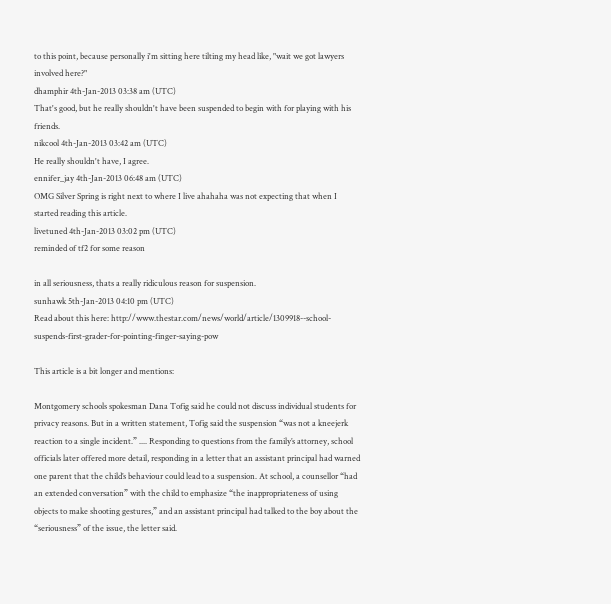to this point, because personally i'm sitting here tilting my head like, "wait we got lawyers involved here?"
dhamphir 4th-Jan-2013 03:38 am (UTC)
That's good, but he really shouldn't have been suspended to begin with for playing with his friends.
nikcool 4th-Jan-2013 03:42 am (UTC)
He really shouldn't have, I agree.
ennifer_jay 4th-Jan-2013 06:48 am (UTC)
OMG Silver Spring is right next to where I live ahahaha was not expecting that when I started reading this article.
livetuned 4th-Jan-2013 03:02 pm (UTC)
reminded of tf2 for some reason

in all seriousness, thats a really ridiculous reason for suspension.
sunhawk 5th-Jan-2013 04:10 pm (UTC)
Read about this here: http://www.thestar.com/news/world/article/1309918--school-suspends-first-grader-for-pointing-finger-saying-pow

This article is a bit longer and mentions:

Montgomery schools spokesman Dana Tofig said he could not discuss individual students for privacy reasons. But in a written statement, Tofig said the suspension “was not a kneejerk reaction to a single incident.” .... Responding to questions from the family’s attorney, school officials later offered more detail, responding in a letter that an assistant principal had warned one parent that the child’s behaviour could lead to a suspension. At school, a counsellor “had an extended conversation” with the child to emphasize “the inappropriateness of using objects to make shooting gestures,” and an assistant principal had talked to the boy about the “seriousness” of the issue, the letter said.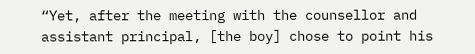“Yet, after the meeting with the counsellor and assistant principal, [the boy] chose to point his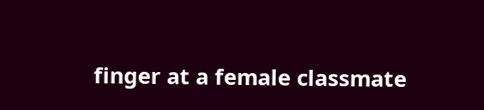finger at a female classmate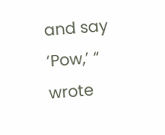and say ‘Pow,’ “ wrote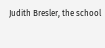Judith Bresler, the school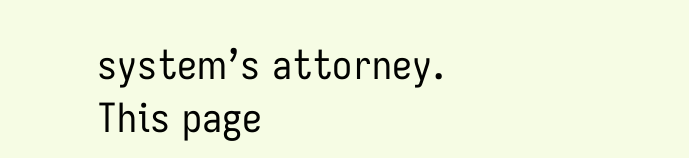system’s attorney.
This page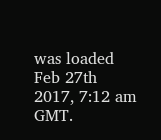was loaded Feb 27th 2017, 7:12 am GMT.